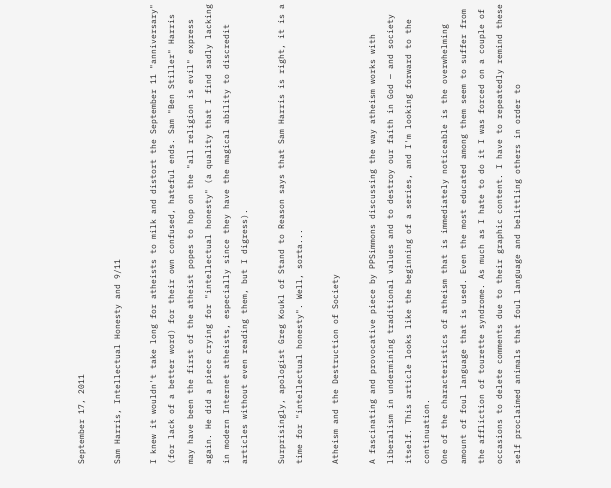September 17, 2011

Sam Harris, Intellectual Honesty and 9/11

I knew it wouldn't take long for atheists to milk and distort the September 11 "anniversary" (for lack of a better word) for their own confused, hateful ends. Sam "Ben Stiller" Harris may have been the first of the atheist popes to hop on the "all religion is evil" express again. He did a piece crying for "intellectual honesty" (a quality that I find sadly lacking in modern Internet atheists, especially since they have the magical ability to discredit articles without even reading them, but I digress).

Surprisingly, apologist Greg Koukl of Stand to Reason says that Sam Harris is right, it is a time for "intellectual honesty". Well, sorta...

Atheism and the Destruction of Society

A fascinating and provocative piece by PPSimmons discussing the way atheism works with liberalism in undermining traditional values and to destroy our faith in God — and society itself. This article looks like the beginning of a series, and I'm looking forward to the continuation.
One of the characteristics of atheism that is immediately noticeable is the overwhelming amount of foul language that is used. Even the most educated among them seem to suffer from the affliction of tourette syndrome. As much as I hate to do it I was forced on a couple of occasions to delete comments due to their graphic content. I have to repeatedly remind these self proclaimed animals that foul language and belittling others in order to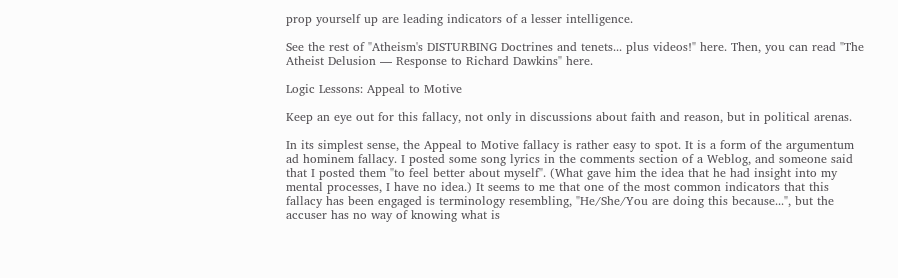prop yourself up are leading indicators of a lesser intelligence.

See the rest of "Atheism's DISTURBING Doctrines and tenets... plus videos!" here. Then, you can read "The Atheist Delusion — Response to Richard Dawkins" here.

Logic Lessons: Appeal to Motive

Keep an eye out for this fallacy, not only in discussions about faith and reason, but in political arenas.

In its simplest sense, the Appeal to Motive fallacy is rather easy to spot. It is a form of the argumentum ad hominem fallacy. I posted some song lyrics in the comments section of a Weblog, and someone said that I posted them "to feel better about myself". (What gave him the idea that he had insight into my mental processes, I have no idea.) It seems to me that one of the most common indicators that this fallacy has been engaged is terminology resembling, "He/She/You are doing this because...", but the accuser has no way of knowing what is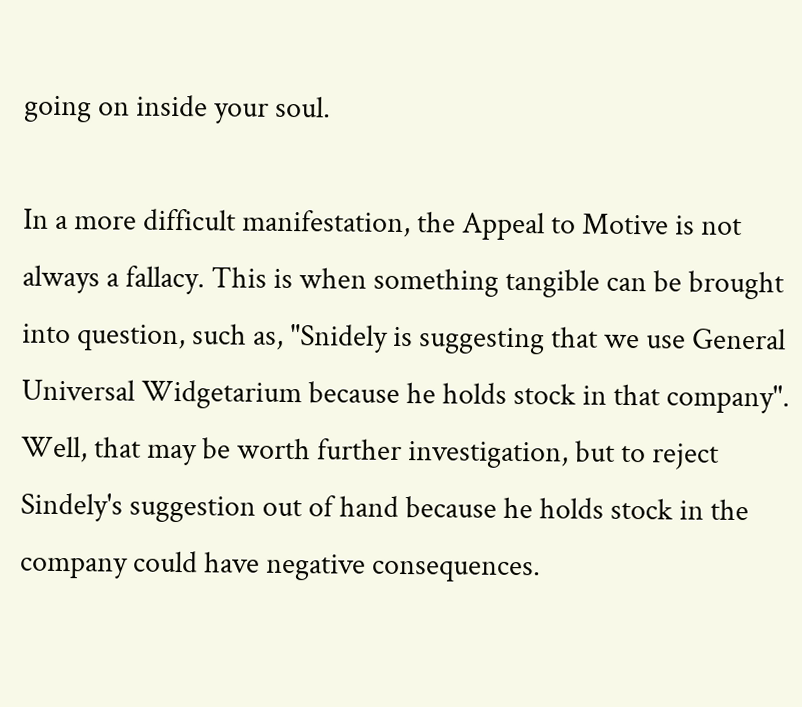going on inside your soul.

In a more difficult manifestation, the Appeal to Motive is not always a fallacy. This is when something tangible can be brought into question, such as, "Snidely is suggesting that we use General Universal Widgetarium because he holds stock in that company". Well, that may be worth further investigation, but to reject Sindely's suggestion out of hand because he holds stock in the company could have negative consequences.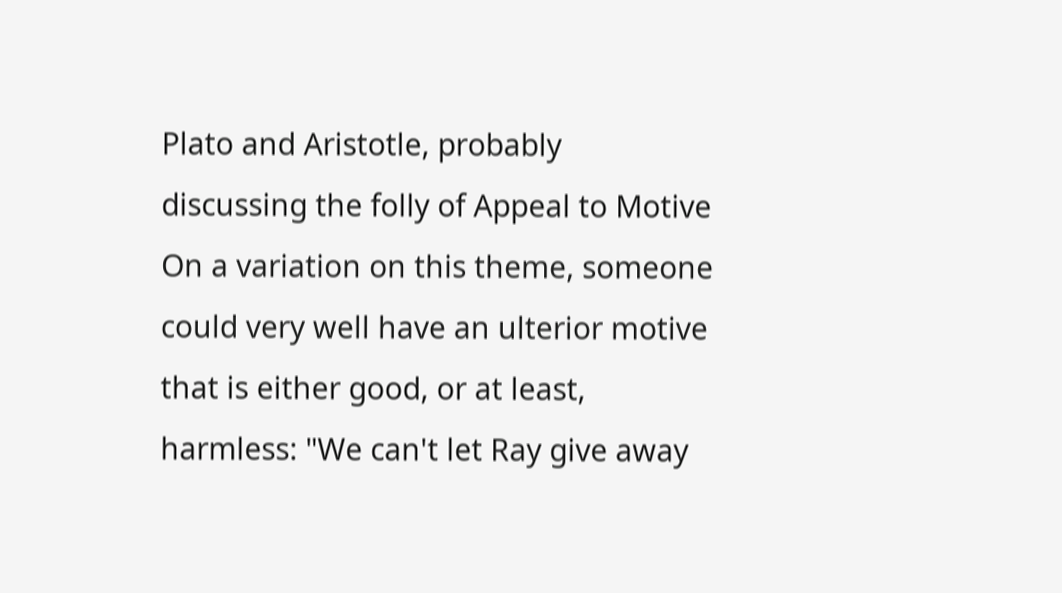Plato and Aristotle, probably
discussing the folly of Appeal to Motive
On a variation on this theme, someone could very well have an ulterior motive that is either good, or at least, harmless: "We can't let Ray give away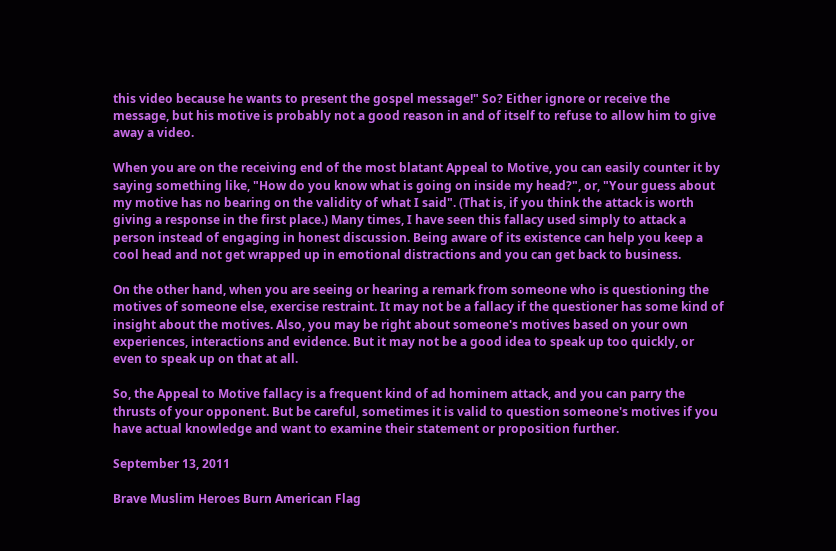this video because he wants to present the gospel message!" So? Either ignore or receive the message, but his motive is probably not a good reason in and of itself to refuse to allow him to give away a video.

When you are on the receiving end of the most blatant Appeal to Motive, you can easily counter it by saying something like, "How do you know what is going on inside my head?", or, "Your guess about my motive has no bearing on the validity of what I said". (That is, if you think the attack is worth giving a response in the first place.) Many times, I have seen this fallacy used simply to attack a person instead of engaging in honest discussion. Being aware of its existence can help you keep a cool head and not get wrapped up in emotional distractions and you can get back to business.

On the other hand, when you are seeing or hearing a remark from someone who is questioning the motives of someone else, exercise restraint. It may not be a fallacy if the questioner has some kind of insight about the motives. Also, you may be right about someone's motives based on your own experiences, interactions and evidence. But it may not be a good idea to speak up too quickly, or even to speak up on that at all.

So, the Appeal to Motive fallacy is a frequent kind of ad hominem attack, and you can parry the thrusts of your opponent. But be careful, sometimes it is valid to question someone's motives if you have actual knowledge and want to examine their statement or proposition further.

September 13, 2011

Brave Muslim Heroes Burn American Flag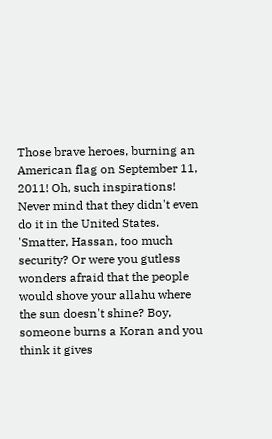Those brave heroes, burning an American flag on September 11, 2011! Oh, such inspirations! Never mind that they didn't even do it in the United States. 'Smatter, Hassan, too much security? Or were you gutless wonders afraid that the people would shove your allahu where the sun doesn't shine? Boy, someone burns a Koran and you think it gives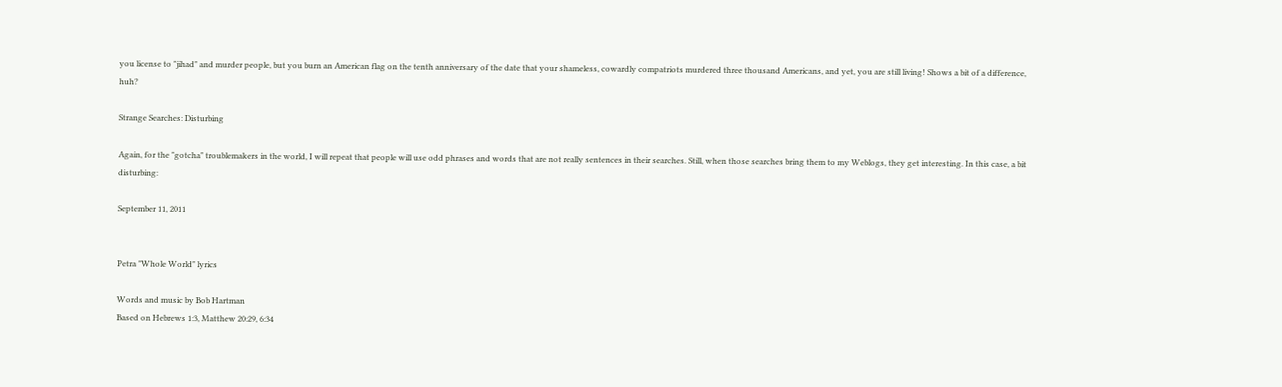you license to "jihad" and murder people, but you burn an American flag on the tenth anniversary of the date that your shameless, cowardly compatriots murdered three thousand Americans, and yet, you are still living! Shows a bit of a difference, huh?

Strange Searches: Disturbing

Again, for the "gotcha" troublemakers in the world, I will repeat that people will use odd phrases and words that are not really sentences in their searches. Still, when those searches bring them to my Weblogs, they get interesting. In this case, a bit disturbing:

September 11, 2011


Petra "Whole World" lyrics

Words and music by Bob Hartman
Based on Hebrews 1:3, Matthew 20:29, 6:34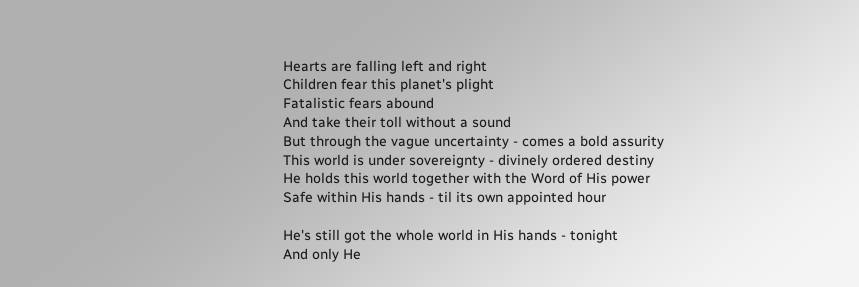Hearts are falling left and right
Children fear this planet's plight
Fatalistic fears abound
And take their toll without a sound
But through the vague uncertainty - comes a bold assurity
This world is under sovereignty - divinely ordered destiny
He holds this world together with the Word of His power
Safe within His hands - til its own appointed hour

He's still got the whole world in His hands - tonight
And only He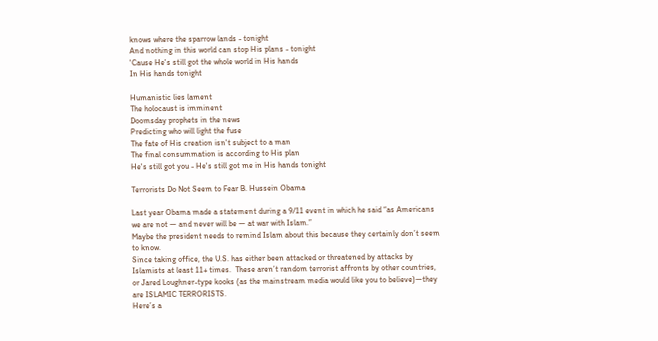knows where the sparrow lands - tonight
And nothing in this world can stop His plans - tonight
'Cause He's still got the whole world in His hands
In His hands tonight

Humanistic lies lament
The holocaust is imminent
Doomsday prophets in the news
Predicting who will light the fuse
The fate of His creation isn't subject to a man
The final consummation is according to His plan
He's still got you - He's still got me in His hands tonight

Terrorists Do Not Seem to Fear B. Hussein Obama

Last year Obama made a statement during a 9/11 event in which he said “as Americans we are not — and never will be — at war with Islam.”
Maybe the president needs to remind Islam about this because they certainly don’t seem to know.
Since taking office, the U.S. has either been attacked or threatened by attacks by Islamists at least 11+ times.  These aren’t random terrorist affronts by other countries, or Jared Loughner-type kooks (as the mainstream media would like you to believe)—they are ISLAMIC TERRORISTS.
Here’s a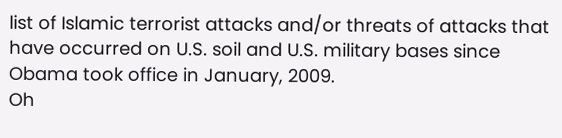list of Islamic terrorist attacks and/or threats of attacks that have occurred on U.S. soil and U.S. military bases since Obama took office in January, 2009.
Oh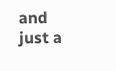and just a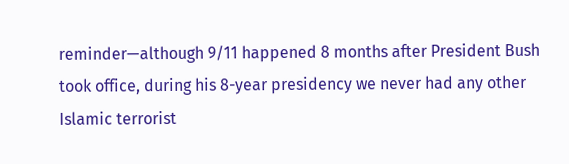reminder—although 9/11 happened 8 months after President Bush took office, during his 8-year presidency we never had any other Islamic terrorist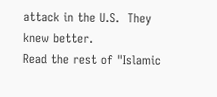attack in the U.S.  They knew better.
Read the rest of "Islamic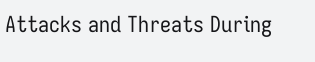Attacks and Threats During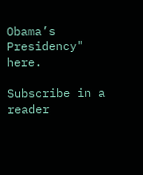Obama’s Presidency" here.

Subscribe in a reader